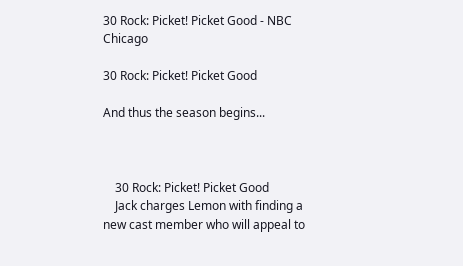30 Rock: Picket! Picket Good - NBC Chicago

30 Rock: Picket! Picket Good

And thus the season begins...



    30 Rock: Picket! Picket Good
    Jack charges Lemon with finding a new cast member who will appeal to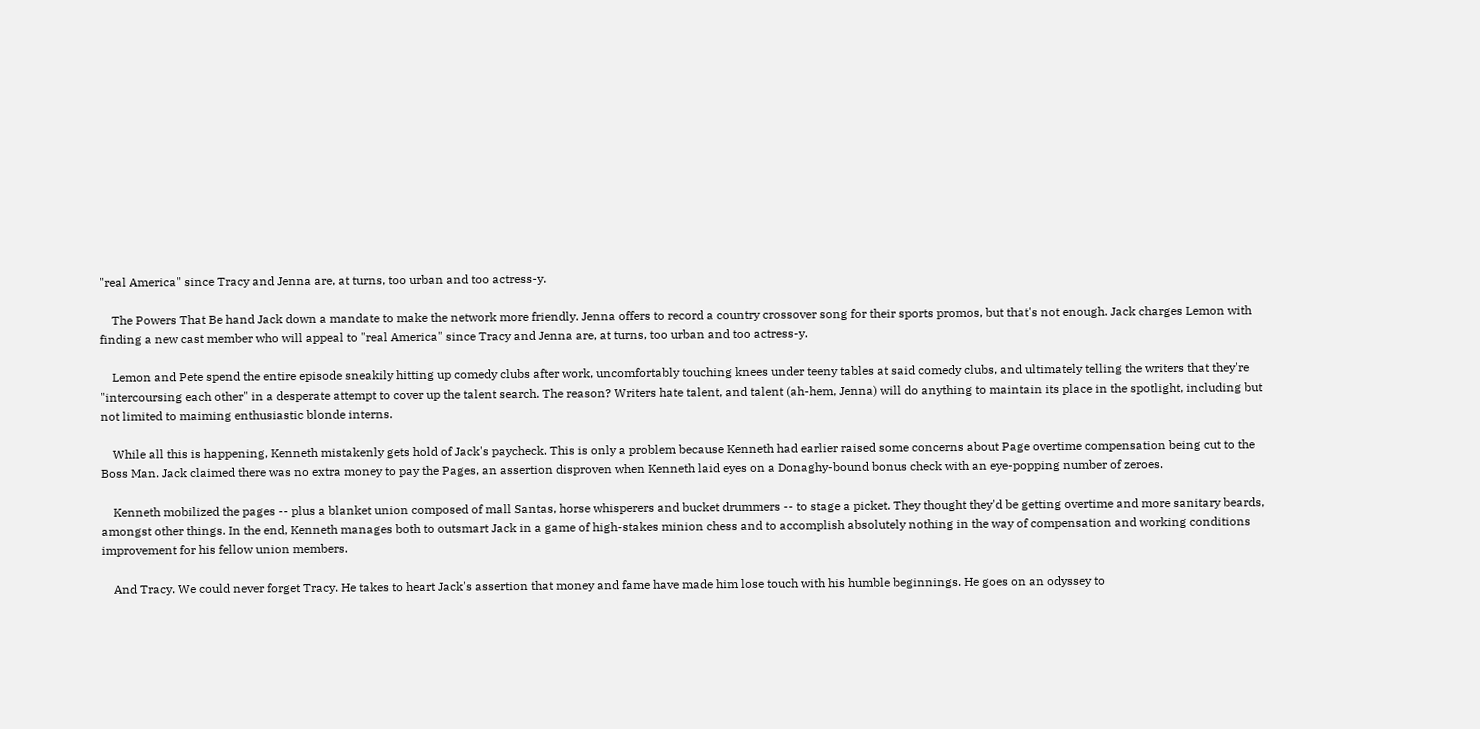"real America" since Tracy and Jenna are, at turns, too urban and too actress-y.

    The Powers That Be hand Jack down a mandate to make the network more friendly. Jenna offers to record a country crossover song for their sports promos, but that's not enough. Jack charges Lemon with finding a new cast member who will appeal to "real America" since Tracy and Jenna are, at turns, too urban and too actress-y.

    Lemon and Pete spend the entire episode sneakily hitting up comedy clubs after work, uncomfortably touching knees under teeny tables at said comedy clubs, and ultimately telling the writers that they're "intercoursing each other" in a desperate attempt to cover up the talent search. The reason? Writers hate talent, and talent (ah-hem, Jenna) will do anything to maintain its place in the spotlight, including but not limited to maiming enthusiastic blonde interns.

    While all this is happening, Kenneth mistakenly gets hold of Jack's paycheck. This is only a problem because Kenneth had earlier raised some concerns about Page overtime compensation being cut to the Boss Man. Jack claimed there was no extra money to pay the Pages, an assertion disproven when Kenneth laid eyes on a Donaghy-bound bonus check with an eye-popping number of zeroes.

    Kenneth mobilized the pages -- plus a blanket union composed of mall Santas, horse whisperers and bucket drummers -- to stage a picket. They thought they'd be getting overtime and more sanitary beards, amongst other things. In the end, Kenneth manages both to outsmart Jack in a game of high-stakes minion chess and to accomplish absolutely nothing in the way of compensation and working conditions improvement for his fellow union members.

    And Tracy. We could never forget Tracy. He takes to heart Jack's assertion that money and fame have made him lose touch with his humble beginnings. He goes on an odyssey to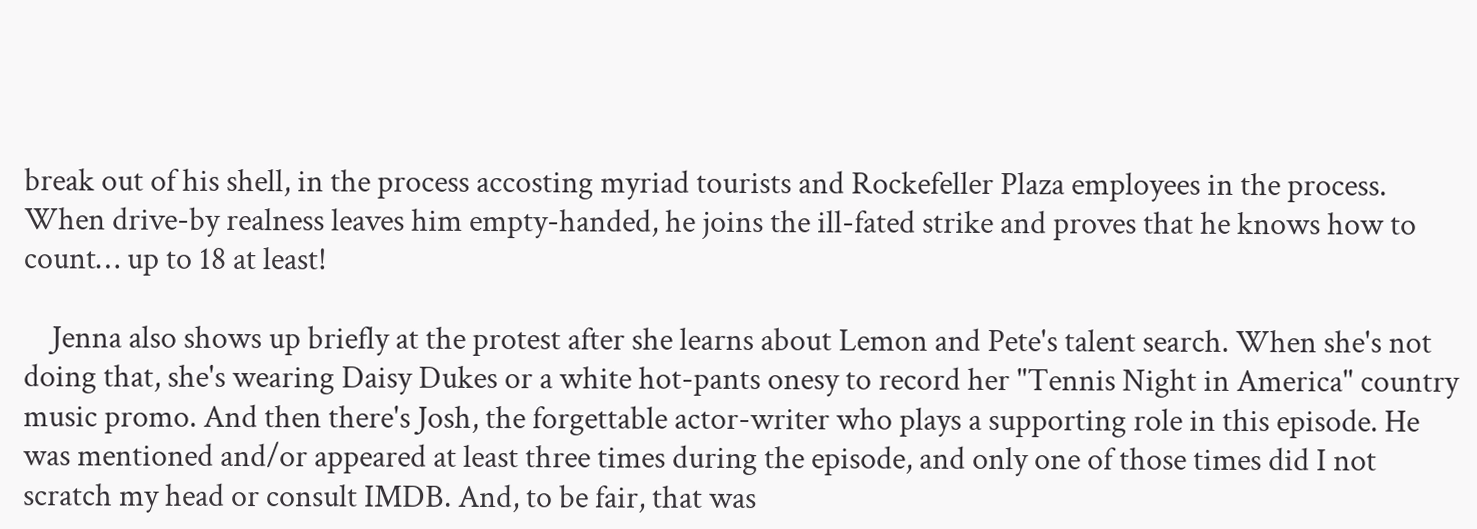break out of his shell, in the process accosting myriad tourists and Rockefeller Plaza employees in the process. When drive-by realness leaves him empty-handed, he joins the ill-fated strike and proves that he knows how to count… up to 18 at least!

    Jenna also shows up briefly at the protest after she learns about Lemon and Pete's talent search. When she's not doing that, she's wearing Daisy Dukes or a white hot-pants onesy to record her "Tennis Night in America" country music promo. And then there's Josh, the forgettable actor-writer who plays a supporting role in this episode. He was mentioned and/or appeared at least three times during the episode, and only one of those times did I not scratch my head or consult IMDB. And, to be fair, that was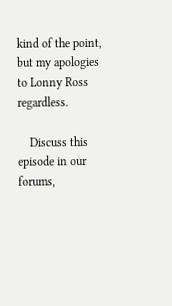kind of the point, but my apologies to Lonny Ross regardless.

    Discuss this episode in our forums,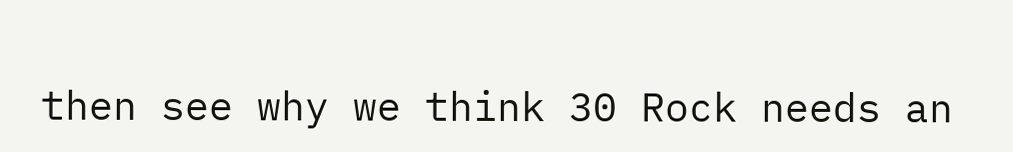then see why we think 30 Rock needs an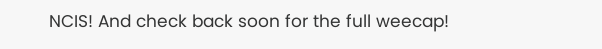NCIS! And check back soon for the full weecap!